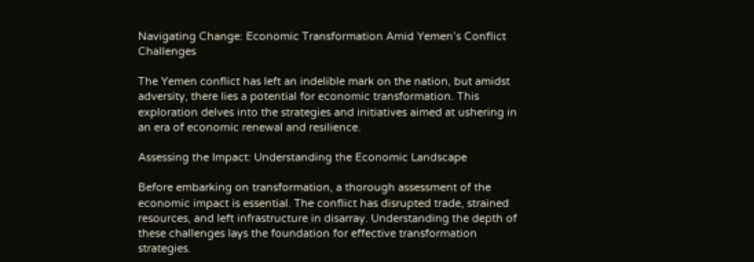Navigating Change: Economic Transformation Amid Yemen’s Conflict Challenges

The Yemen conflict has left an indelible mark on the nation, but amidst adversity, there lies a potential for economic transformation. This exploration delves into the strategies and initiatives aimed at ushering in an era of economic renewal and resilience.

Assessing the Impact: Understanding the Economic Landscape

Before embarking on transformation, a thorough assessment of the economic impact is essential. The conflict has disrupted trade, strained resources, and left infrastructure in disarray. Understanding the depth of these challenges lays the foundation for effective transformation strategies.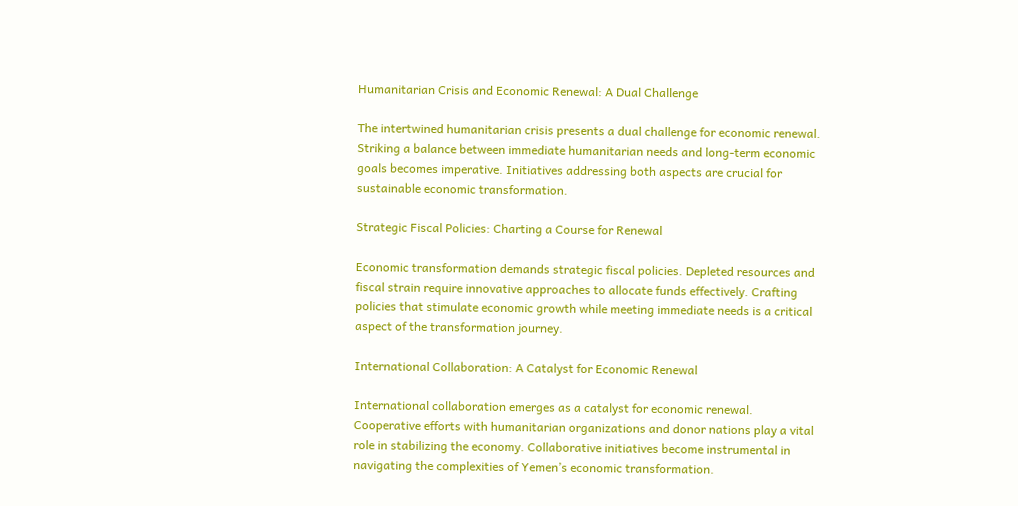Humanitarian Crisis and Economic Renewal: A Dual Challenge

The intertwined humanitarian crisis presents a dual challenge for economic renewal. Striking a balance between immediate humanitarian needs and long-term economic goals becomes imperative. Initiatives addressing both aspects are crucial for sustainable economic transformation.

Strategic Fiscal Policies: Charting a Course for Renewal

Economic transformation demands strategic fiscal policies. Depleted resources and fiscal strain require innovative approaches to allocate funds effectively. Crafting policies that stimulate economic growth while meeting immediate needs is a critical aspect of the transformation journey.

International Collaboration: A Catalyst for Economic Renewal

International collaboration emerges as a catalyst for economic renewal. Cooperative efforts with humanitarian organizations and donor nations play a vital role in stabilizing the economy. Collaborative initiatives become instrumental in navigating the complexities of Yemen’s economic transformation.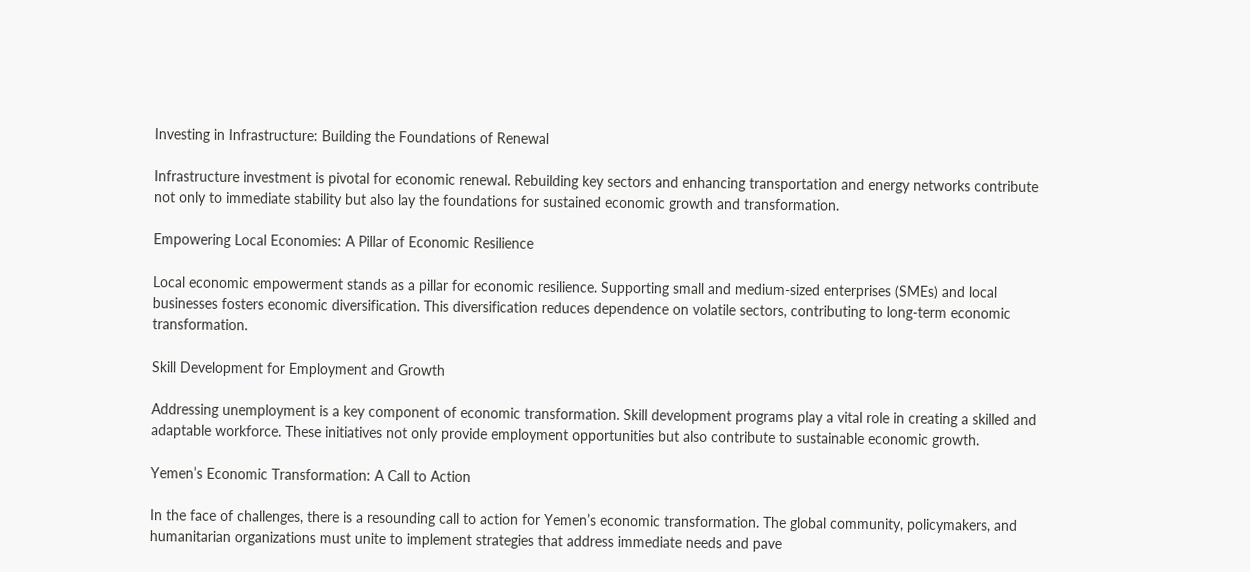Investing in Infrastructure: Building the Foundations of Renewal

Infrastructure investment is pivotal for economic renewal. Rebuilding key sectors and enhancing transportation and energy networks contribute not only to immediate stability but also lay the foundations for sustained economic growth and transformation.

Empowering Local Economies: A Pillar of Economic Resilience

Local economic empowerment stands as a pillar for economic resilience. Supporting small and medium-sized enterprises (SMEs) and local businesses fosters economic diversification. This diversification reduces dependence on volatile sectors, contributing to long-term economic transformation.

Skill Development for Employment and Growth

Addressing unemployment is a key component of economic transformation. Skill development programs play a vital role in creating a skilled and adaptable workforce. These initiatives not only provide employment opportunities but also contribute to sustainable economic growth.

Yemen’s Economic Transformation: A Call to Action

In the face of challenges, there is a resounding call to action for Yemen’s economic transformation. The global community, policymakers, and humanitarian organizations must unite to implement strategies that address immediate needs and pave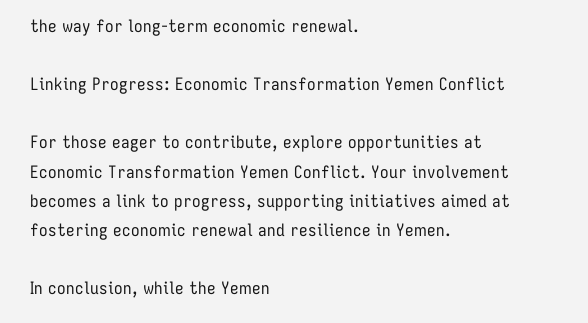the way for long-term economic renewal.

Linking Progress: Economic Transformation Yemen Conflict

For those eager to contribute, explore opportunities at Economic Transformation Yemen Conflict. Your involvement becomes a link to progress, supporting initiatives aimed at fostering economic renewal and resilience in Yemen.

In conclusion, while the Yemen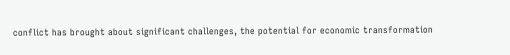conflict has brought about significant challenges, the potential for economic transformation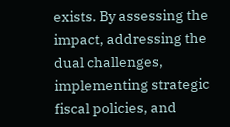exists. By assessing the impact, addressing the dual challenges, implementing strategic fiscal policies, and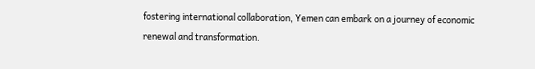fostering international collaboration, Yemen can embark on a journey of economic renewal and transformation.